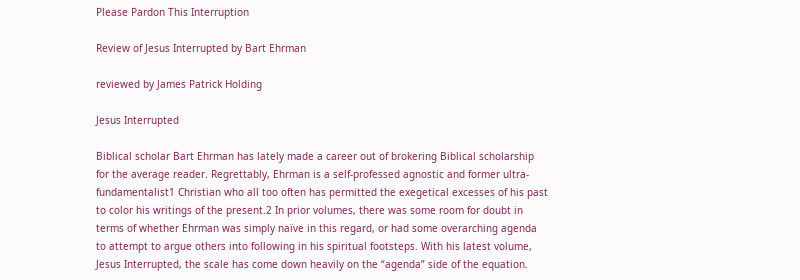Please Pardon This Interruption

Review of Jesus Interrupted by Bart Ehrman

reviewed by James Patrick Holding

Jesus Interrupted

Biblical scholar Bart Ehrman has lately made a career out of brokering Biblical scholarship for the average reader. Regrettably, Ehrman is a self-professed agnostic and former ultra-fundamentalist1 Christian who all too often has permitted the exegetical excesses of his past to color his writings of the present.2 In prior volumes, there was some room for doubt in terms of whether Ehrman was simply naïve in this regard, or had some overarching agenda to attempt to argue others into following in his spiritual footsteps. With his latest volume, Jesus Interrupted, the scale has come down heavily on the “agenda” side of the equation.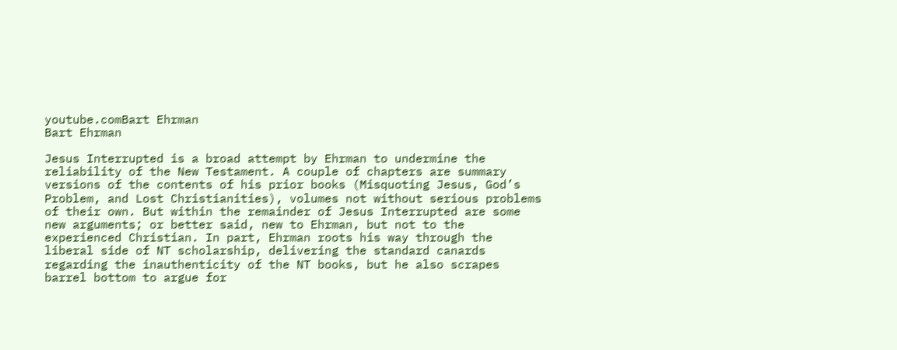youtube.comBart Ehrman
Bart Ehrman

Jesus Interrupted is a broad attempt by Ehrman to undermine the reliability of the New Testament. A couple of chapters are summary versions of the contents of his prior books (Misquoting Jesus, God’s Problem, and Lost Christianities), volumes not without serious problems of their own. But within the remainder of Jesus Interrupted are some new arguments; or better said, new to Ehrman, but not to the experienced Christian. In part, Ehrman roots his way through the liberal side of NT scholarship, delivering the standard canards regarding the inauthenticity of the NT books, but he also scrapes barrel bottom to argue for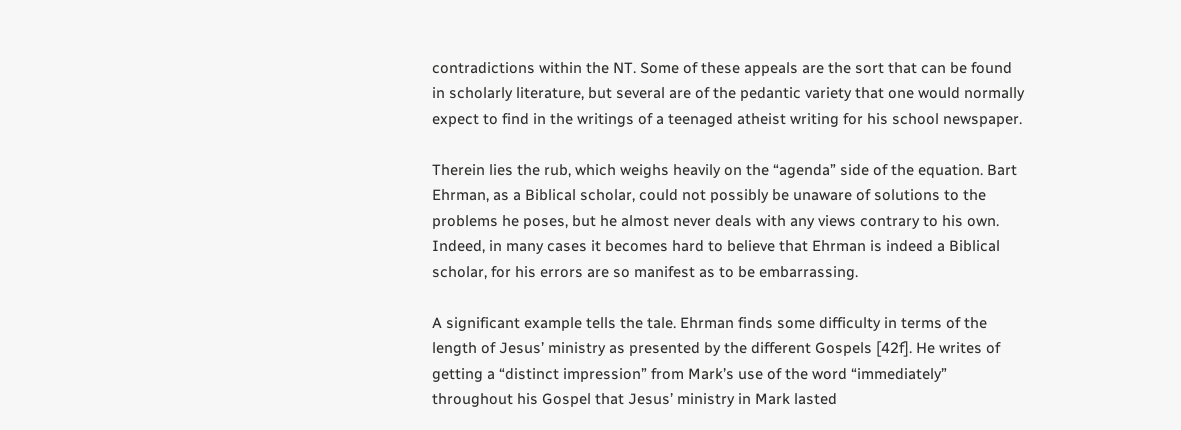contradictions within the NT. Some of these appeals are the sort that can be found in scholarly literature, but several are of the pedantic variety that one would normally expect to find in the writings of a teenaged atheist writing for his school newspaper.

Therein lies the rub, which weighs heavily on the “agenda” side of the equation. Bart Ehrman, as a Biblical scholar, could not possibly be unaware of solutions to the problems he poses, but he almost never deals with any views contrary to his own. Indeed, in many cases it becomes hard to believe that Ehrman is indeed a Biblical scholar, for his errors are so manifest as to be embarrassing.

A significant example tells the tale. Ehrman finds some difficulty in terms of the length of Jesus’ ministry as presented by the different Gospels [42f]. He writes of getting a “distinct impression” from Mark’s use of the word “immediately” throughout his Gospel that Jesus’ ministry in Mark lasted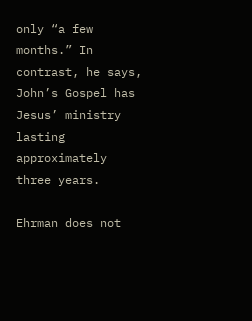only “a few months.” In contrast, he says, John’s Gospel has Jesus’ ministry lasting approximately three years.

Ehrman does not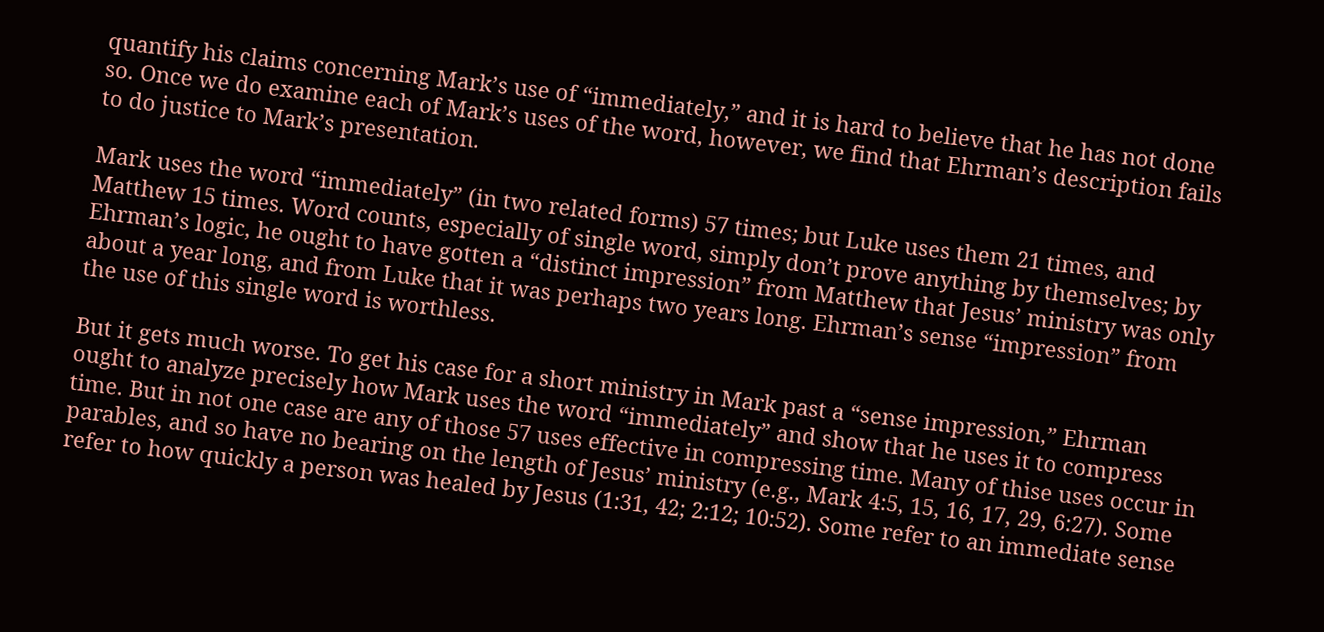quantify his claims concerning Mark’s use of “immediately,” and it is hard to believe that he has not done so. Once we do examine each of Mark’s uses of the word, however, we find that Ehrman’s description fails to do justice to Mark’s presentation.

Mark uses the word “immediately” (in two related forms) 57 times; but Luke uses them 21 times, and Matthew 15 times. Word counts, especially of single word, simply don’t prove anything by themselves; by Ehrman’s logic, he ought to have gotten a “distinct impression” from Matthew that Jesus’ ministry was only about a year long, and from Luke that it was perhaps two years long. Ehrman’s sense “impression” from the use of this single word is worthless.

But it gets much worse. To get his case for a short ministry in Mark past a “sense impression,” Ehrman ought to analyze precisely how Mark uses the word “immediately” and show that he uses it to compress time. But in not one case are any of those 57 uses effective in compressing time. Many of thise uses occur in parables, and so have no bearing on the length of Jesus’ ministry (e.g., Mark 4:5, 15, 16, 17, 29, 6:27). Some refer to how quickly a person was healed by Jesus (1:31, 42; 2:12; 10:52). Some refer to an immediate sense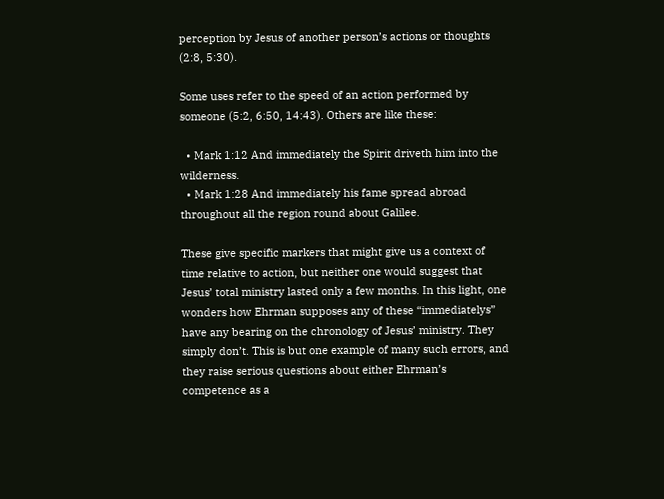perception by Jesus of another person’s actions or thoughts (2:8, 5:30).

Some uses refer to the speed of an action performed by someone (5:2, 6:50, 14:43). Others are like these:

  • Mark 1:12 And immediately the Spirit driveth him into the wilderness.
  • Mark 1:28 And immediately his fame spread abroad throughout all the region round about Galilee.

These give specific markers that might give us a context of time relative to action, but neither one would suggest that Jesus’ total ministry lasted only a few months. In this light, one wonders how Ehrman supposes any of these “immediatelys” have any bearing on the chronology of Jesus’ ministry. They simply don’t. This is but one example of many such errors, and they raise serious questions about either Ehrman’s competence as a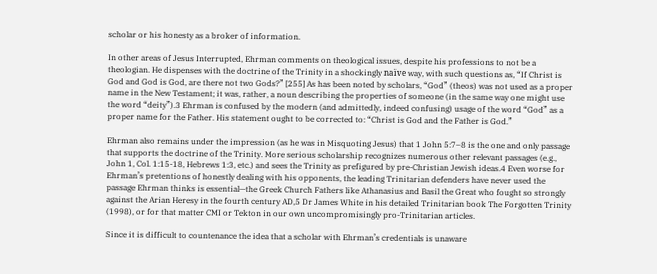scholar or his honesty as a broker of information.

In other areas of Jesus Interrupted, Ehrman comments on theological issues, despite his professions to not be a theologian. He dispenses with the doctrine of the Trinity in a shockingly naïve way, with such questions as, “If Christ is God and God is God, are there not two Gods?” [255] As has been noted by scholars, “God” (theos) was not used as a proper name in the New Testament; it was, rather, a noun describing the properties of someone (in the same way one might use the word “deity”).3 Ehrman is confused by the modern (and admittedly, indeed confusing) usage of the word “God” as a proper name for the Father. His statement ought to be corrected to: “Christ is God and the Father is God.”

Ehrman also remains under the impression (as he was in Misquoting Jesus) that 1 John 5:7–8 is the one and only passage that supports the doctrine of the Trinity. More serious scholarship recognizes numerous other relevant passages (e.g., John 1, Col. 1:15-18, Hebrews 1:3, etc.) and sees the Trinity as prefigured by pre-Christian Jewish ideas.4 Even worse for Ehrman’s pretentions of honestly dealing with his opponents, the leading Trinitarian defenders have never used the passage Ehrman thinks is essential—the Greek Church Fathers like Athanasius and Basil the Great who fought so strongly against the Arian Heresy in the fourth century AD,5 Dr James White in his detailed Trinitarian book The Forgotten Trinity (1998), or for that matter CMI or Tekton in our own uncompromisingly pro-Trinitarian articles.

Since it is difficult to countenance the idea that a scholar with Ehrman’s credentials is unaware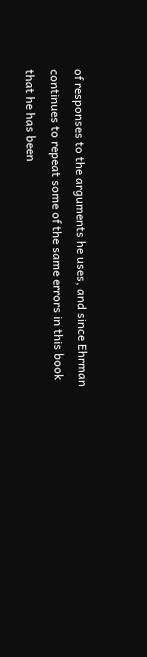of responses to the arguments he uses, and since Ehrman continues to repeat some of the same errors in this book that he has been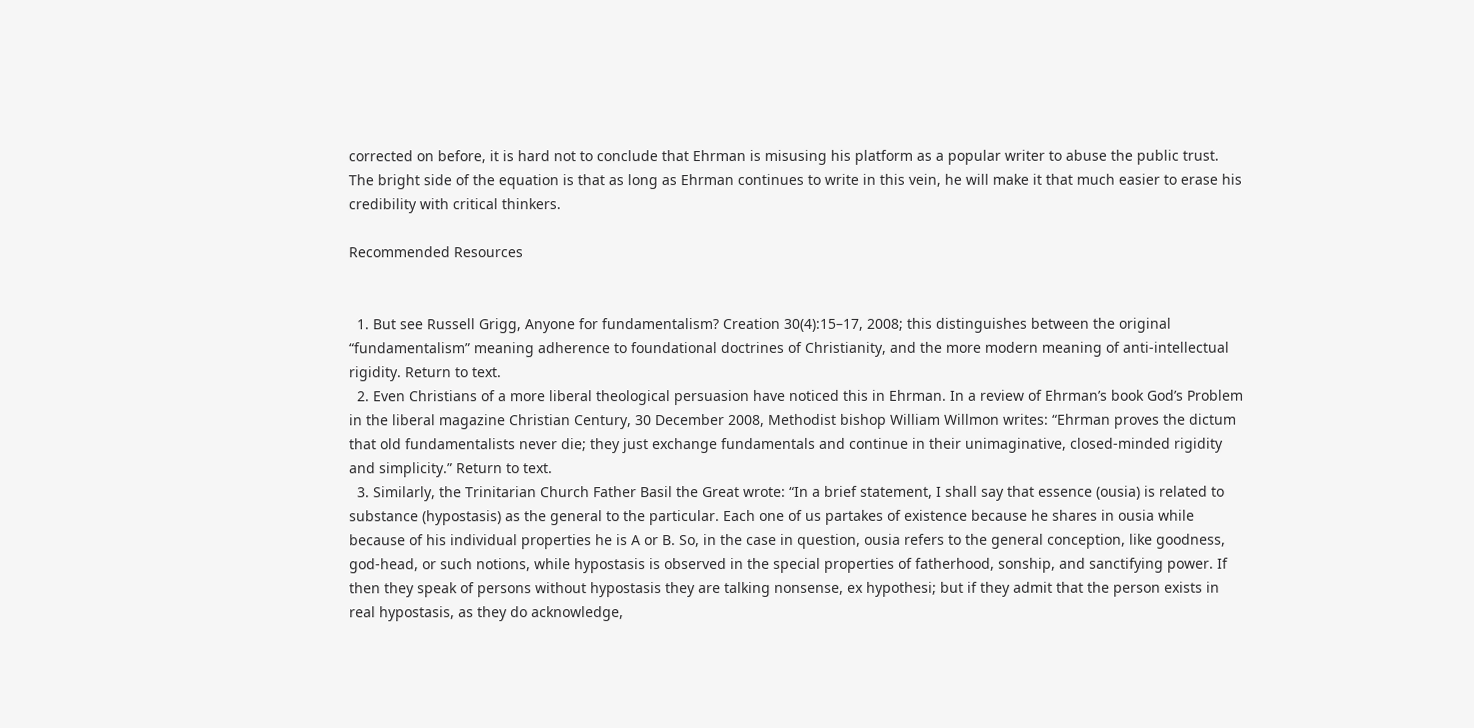corrected on before, it is hard not to conclude that Ehrman is misusing his platform as a popular writer to abuse the public trust. The bright side of the equation is that as long as Ehrman continues to write in this vein, he will make it that much easier to erase his credibility with critical thinkers.

Recommended Resources


  1. But see Russell Grigg, Anyone for fundamentalism? Creation 30(4):15–17, 2008; this distinguishes between the original “fundamentalism” meaning adherence to foundational doctrines of Christianity, and the more modern meaning of anti-intellectual rigidity. Return to text.
  2. Even Christians of a more liberal theological persuasion have noticed this in Ehrman. In a review of Ehrman’s book God’s Problem in the liberal magazine Christian Century, 30 December 2008, Methodist bishop William Willmon writes: “Ehrman proves the dictum that old fundamentalists never die; they just exchange fundamentals and continue in their unimaginative, closed-minded rigidity and simplicity.” Return to text.
  3. Similarly, the Trinitarian Church Father Basil the Great wrote: “In a brief statement, I shall say that essence (ousia) is related to substance (hypostasis) as the general to the particular. Each one of us partakes of existence because he shares in ousia while because of his individual properties he is A or B. So, in the case in question, ousia refers to the general conception, like goodness, god-head, or such notions, while hypostasis is observed in the special properties of fatherhood, sonship, and sanctifying power. If then they speak of persons without hypostasis they are talking nonsense, ex hypothesi; but if they admit that the person exists in real hypostasis, as they do acknowledge,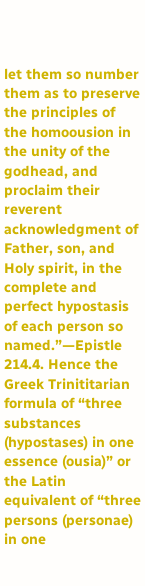let them so number them as to preserve the principles of the homoousion in the unity of the godhead, and proclaim their reverent acknowledgment of Father, son, and Holy spirit, in the complete and perfect hypostasis of each person so named.”—Epistle 214.4. Hence the Greek Trinititarian formula of “three substances (hypostases) in one essence (ousia)” or the Latin equivalent of “three persons (personae) in one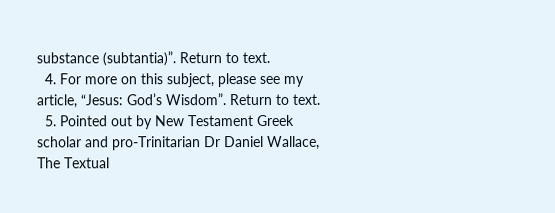substance (subtantia)”. Return to text.
  4. For more on this subject, please see my article, “Jesus: God’s Wisdom”. Return to text.
  5. Pointed out by New Testament Greek scholar and pro-Trinitarian Dr Daniel Wallace, The Textual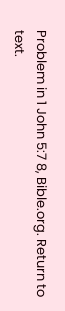Problem in 1 John 5:7 8, Bible.org. Return to text.